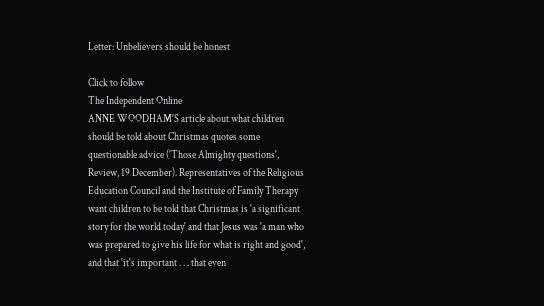Letter: Unbelievers should be honest

Click to follow
The Independent Online
ANNE WOODHAM'S article about what children should be told about Christmas quotes some questionable advice ('Those Almighty questions', Review, 19 December). Representatives of the Religious Education Council and the Institute of Family Therapy want children to be told that Christmas is 'a significant story for the world today' and that Jesus was 'a man who was prepared to give his life for what is right and good', and that 'it's important . . . that even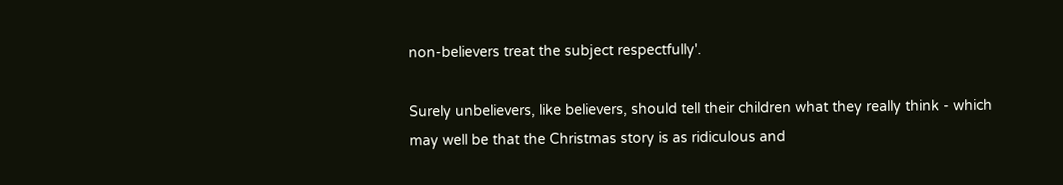non-believers treat the subject respectfully'.

Surely unbelievers, like believers, should tell their children what they really think - which may well be that the Christmas story is as ridiculous and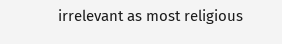irrelevant as most religious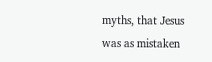myths, that Jesus was as mistaken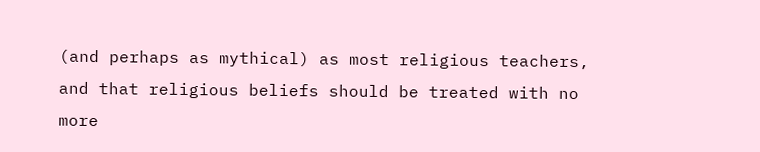(and perhaps as mythical) as most religious teachers, and that religious beliefs should be treated with no more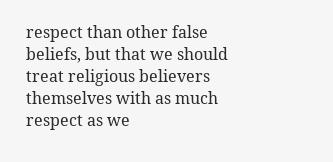respect than other false beliefs, but that we should treat religious believers themselves with as much respect as we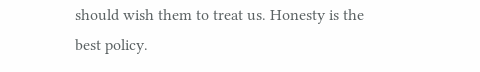should wish them to treat us. Honesty is the best policy.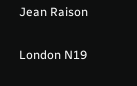Jean Raison

London N19